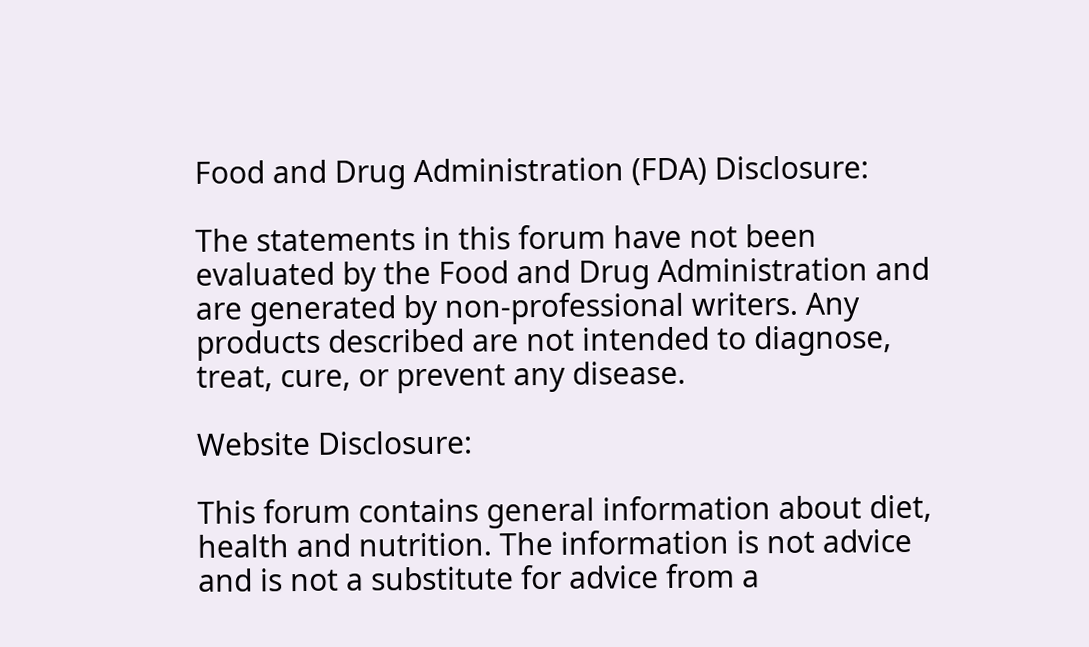Food and Drug Administration (FDA) Disclosure:

The statements in this forum have not been evaluated by the Food and Drug Administration and are generated by non-professional writers. Any products described are not intended to diagnose, treat, cure, or prevent any disease.

Website Disclosure:

This forum contains general information about diet, health and nutrition. The information is not advice and is not a substitute for advice from a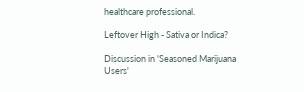healthcare professional.

Leftover High - Sativa or Indica?

Discussion in 'Seasoned Marijuana Users'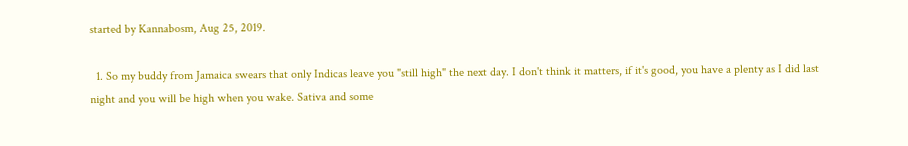started by Kannabosm, Aug 25, 2019.

  1. So my buddy from Jamaica swears that only Indicas leave you "still high" the next day. I don't think it matters, if it's good, you have a plenty as I did last night and you will be high when you wake. Sativa and some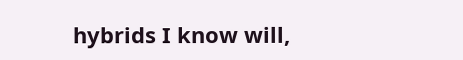hybrids I know will,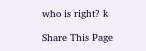who is right? k

Share This Page